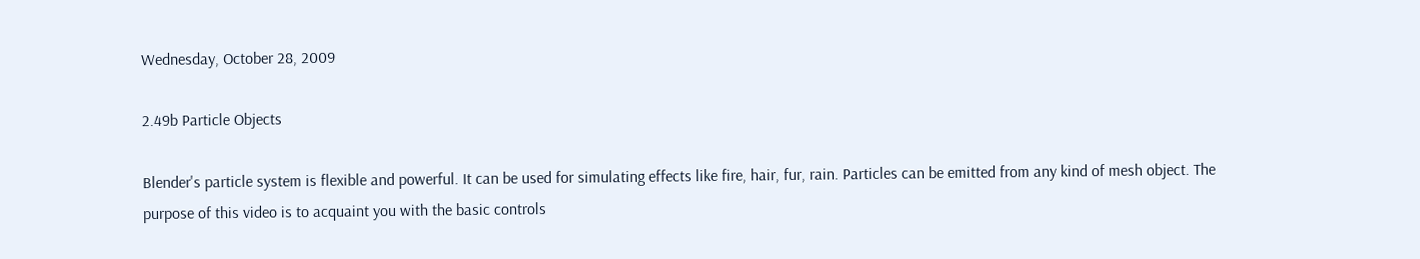Wednesday, October 28, 2009

2.49b Particle Objects

Blender's particle system is flexible and powerful. It can be used for simulating effects like fire, hair, fur, rain. Particles can be emitted from any kind of mesh object. The purpose of this video is to acquaint you with the basic controls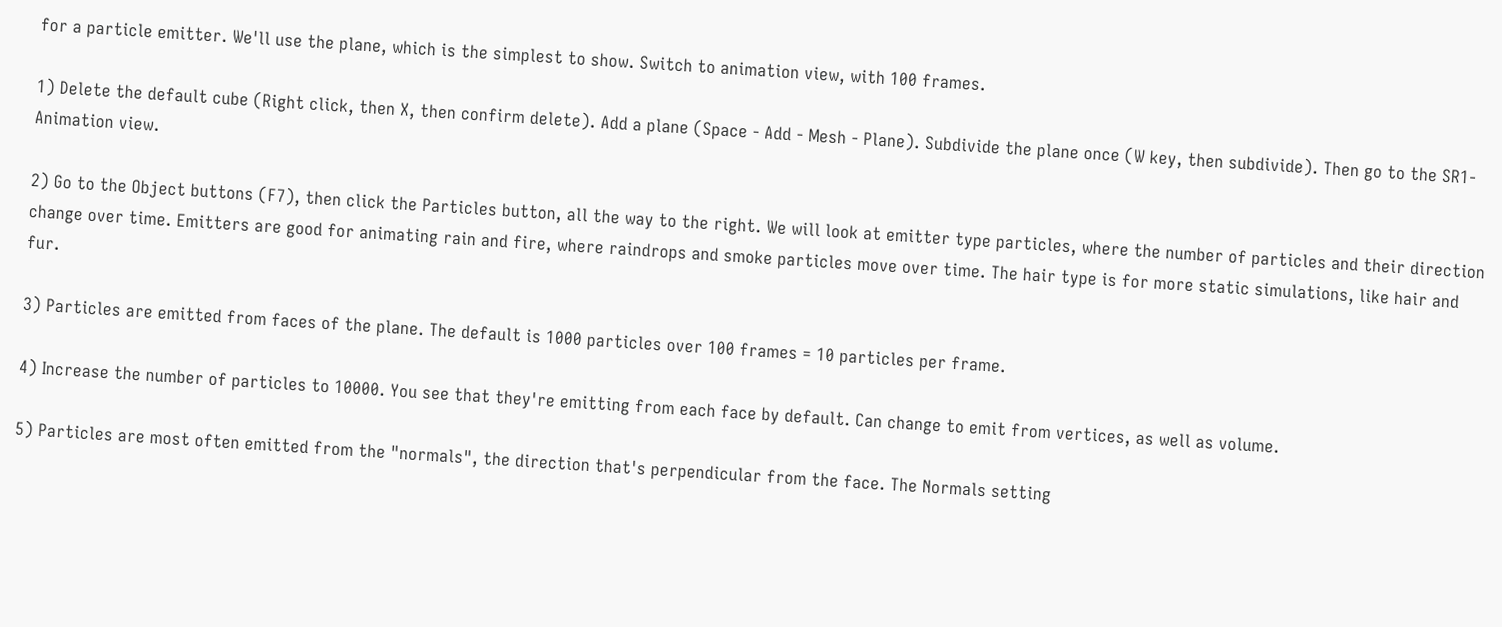for a particle emitter. We'll use the plane, which is the simplest to show. Switch to animation view, with 100 frames.

1) Delete the default cube (Right click, then X, then confirm delete). Add a plane (Space - Add - Mesh - Plane). Subdivide the plane once (W key, then subdivide). Then go to the SR1-Animation view.

2) Go to the Object buttons (F7), then click the Particles button, all the way to the right. We will look at emitter type particles, where the number of particles and their direction change over time. Emitters are good for animating rain and fire, where raindrops and smoke particles move over time. The hair type is for more static simulations, like hair and fur.

3) Particles are emitted from faces of the plane. The default is 1000 particles over 100 frames = 10 particles per frame.

4) Increase the number of particles to 10000. You see that they're emitting from each face by default. Can change to emit from vertices, as well as volume.

5) Particles are most often emitted from the "normals", the direction that's perpendicular from the face. The Normals setting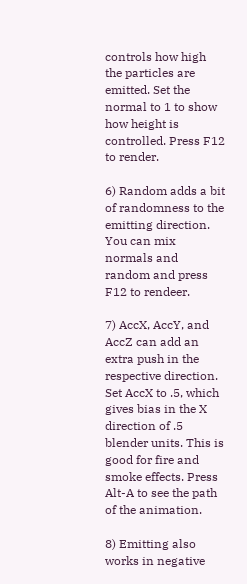controls how high the particles are emitted. Set the normal to 1 to show how height is controlled. Press F12 to render.

6) Random adds a bit of randomness to the emitting direction. You can mix normals and random and press F12 to rendeer.

7) AccX, AccY, and AccZ can add an extra push in the respective direction. Set AccX to .5, which gives bias in the X direction of .5 blender units. This is good for fire and smoke effects. Press Alt-A to see the path of the animation.

8) Emitting also works in negative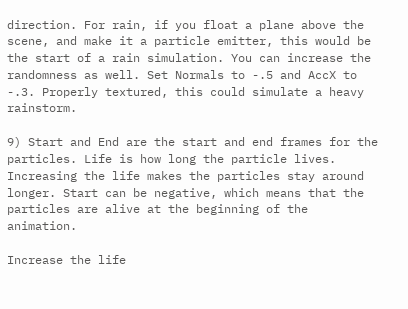direction. For rain, if you float a plane above the scene, and make it a particle emitter, this would be the start of a rain simulation. You can increase the randomness as well. Set Normals to -.5 and AccX to -.3. Properly textured, this could simulate a heavy rainstorm.

9) Start and End are the start and end frames for the particles. Life is how long the particle lives. Increasing the life makes the particles stay around longer. Start can be negative, which means that the particles are alive at the beginning of the animation.

Increase the life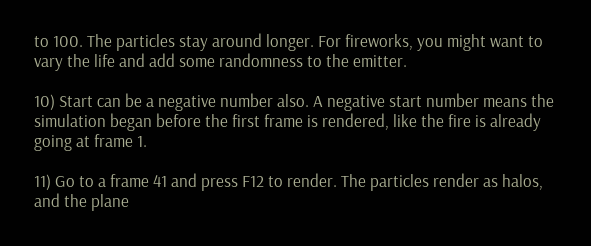to 100. The particles stay around longer. For fireworks, you might want to vary the life and add some randomness to the emitter.

10) Start can be a negative number also. A negative start number means the simulation began before the first frame is rendered, like the fire is already going at frame 1.

11) Go to a frame 41 and press F12 to render. The particles render as halos, and the plane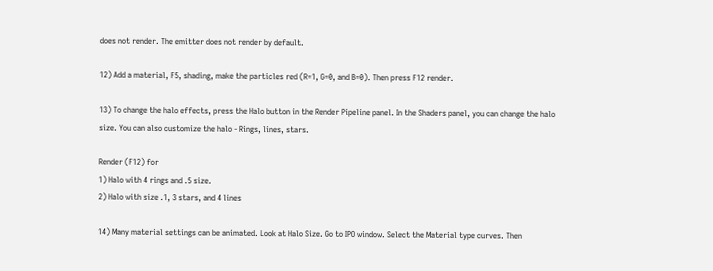does not render. The emitter does not render by default.

12) Add a material, F5, shading, make the particles red (R=1, G=0, and B=0). Then press F12 render.

13) To change the halo effects, press the Halo button in the Render Pipeline panel. In the Shaders panel, you can change the halo size. You can also customize the halo - Rings, lines, stars.

Render (F12) for
1) Halo with 4 rings and .5 size.
2) Halo with size .1, 3 stars, and 4 lines

14) Many material settings can be animated. Look at Halo Size. Go to IPO window. Select the Material type curves. Then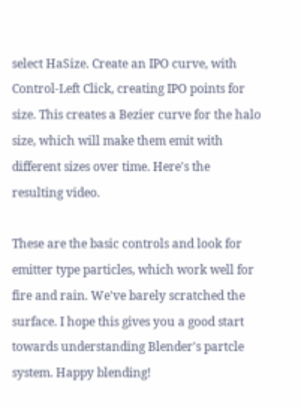select HaSize. Create an IPO curve, with Control-Left Click, creating IPO points for size. This creates a Bezier curve for the halo size, which will make them emit with different sizes over time. Here's the resulting video.

These are the basic controls and look for emitter type particles, which work well for fire and rain. We've barely scratched the surface. I hope this gives you a good start towards understanding Blender's partcle system. Happy blending!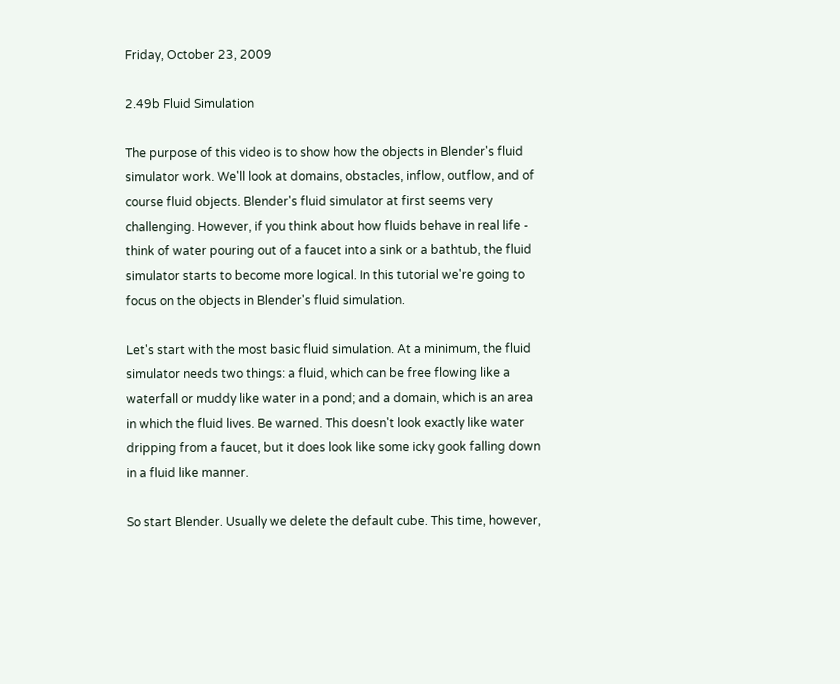Friday, October 23, 2009

2.49b Fluid Simulation

The purpose of this video is to show how the objects in Blender's fluid simulator work. We'll look at domains, obstacles, inflow, outflow, and of course fluid objects. Blender's fluid simulator at first seems very challenging. However, if you think about how fluids behave in real life - think of water pouring out of a faucet into a sink or a bathtub, the fluid simulator starts to become more logical. In this tutorial we're going to focus on the objects in Blender's fluid simulation.

Let's start with the most basic fluid simulation. At a minimum, the fluid simulator needs two things: a fluid, which can be free flowing like a waterfall or muddy like water in a pond; and a domain, which is an area in which the fluid lives. Be warned. This doesn't look exactly like water dripping from a faucet, but it does look like some icky gook falling down in a fluid like manner.

So start Blender. Usually we delete the default cube. This time, however,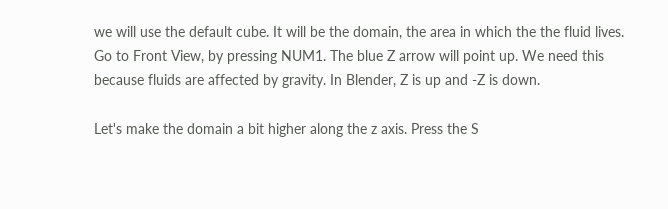we will use the default cube. It will be the domain, the area in which the the fluid lives. Go to Front View, by pressing NUM1. The blue Z arrow will point up. We need this because fluids are affected by gravity. In Blender, Z is up and -Z is down.

Let's make the domain a bit higher along the z axis. Press the S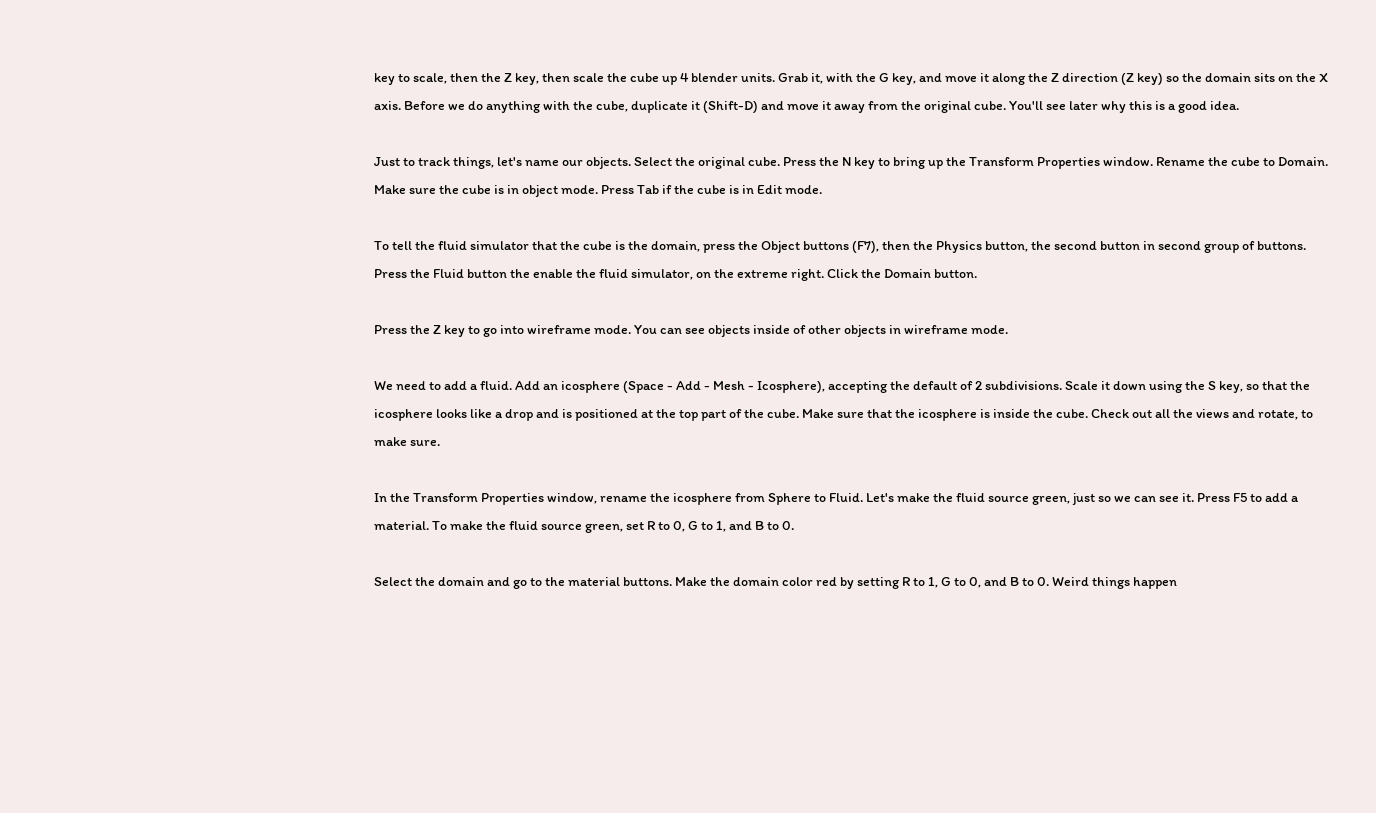key to scale, then the Z key, then scale the cube up 4 blender units. Grab it, with the G key, and move it along the Z direction (Z key) so the domain sits on the X axis. Before we do anything with the cube, duplicate it (Shift-D) and move it away from the original cube. You'll see later why this is a good idea.

Just to track things, let's name our objects. Select the original cube. Press the N key to bring up the Transform Properties window. Rename the cube to Domain. Make sure the cube is in object mode. Press Tab if the cube is in Edit mode.

To tell the fluid simulator that the cube is the domain, press the Object buttons (F7), then the Physics button, the second button in second group of buttons. Press the Fluid button the enable the fluid simulator, on the extreme right. Click the Domain button.

Press the Z key to go into wireframe mode. You can see objects inside of other objects in wireframe mode.

We need to add a fluid. Add an icosphere (Space - Add - Mesh - Icosphere), accepting the default of 2 subdivisions. Scale it down using the S key, so that the icosphere looks like a drop and is positioned at the top part of the cube. Make sure that the icosphere is inside the cube. Check out all the views and rotate, to make sure.

In the Transform Properties window, rename the icosphere from Sphere to Fluid. Let's make the fluid source green, just so we can see it. Press F5 to add a material. To make the fluid source green, set R to 0, G to 1, and B to 0.

Select the domain and go to the material buttons. Make the domain color red by setting R to 1, G to 0, and B to 0. Weird things happen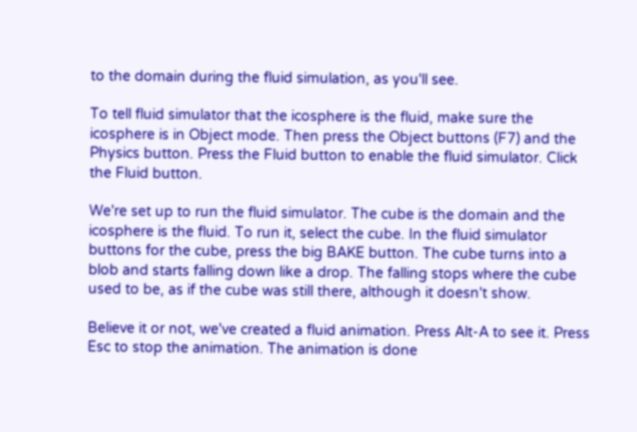to the domain during the fluid simulation, as you'll see.

To tell fluid simulator that the icosphere is the fluid, make sure the icosphere is in Object mode. Then press the Object buttons (F7) and the Physics button. Press the Fluid button to enable the fluid simulator. Click the Fluid button.

We're set up to run the fluid simulator. The cube is the domain and the icosphere is the fluid. To run it, select the cube. In the fluid simulator buttons for the cube, press the big BAKE button. The cube turns into a blob and starts falling down like a drop. The falling stops where the cube used to be, as if the cube was still there, although it doesn't show.

Believe it or not, we've created a fluid animation. Press Alt-A to see it. Press Esc to stop the animation. The animation is done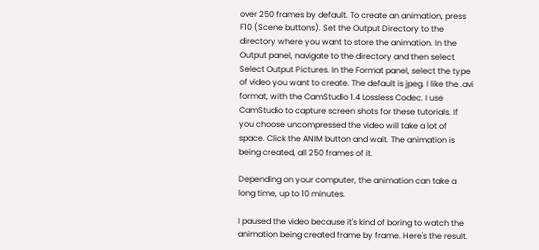over 250 frames by default. To create an animation, press F10 (Scene buttons). Set the Output Directory to the directory where you want to store the animation. In the Output panel, navigate to the directory and then select Select Output Pictures. In the Format panel, select the type of video you want to create. The default is jpeg. I like the .avi format, with the CamStudio 1.4 Lossless Codec. I use CamStudio to capture screen shots for these tutorials. If you choose uncompressed the video will take a lot of space. Click the ANIM button and wait. The animation is being created, all 250 frames of it.

Depending on your computer, the animation can take a long time, up to 10 minutes.

I paused the video because it's kind of boring to watch the animation being created frame by frame. Here's the result.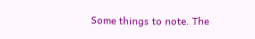Some things to note. The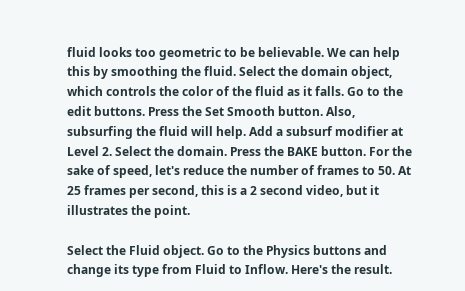fluid looks too geometric to be believable. We can help this by smoothing the fluid. Select the domain object, which controls the color of the fluid as it falls. Go to the edit buttons. Press the Set Smooth button. Also, subsurfing the fluid will help. Add a subsurf modifier at Level 2. Select the domain. Press the BAKE button. For the sake of speed, let's reduce the number of frames to 50. At 25 frames per second, this is a 2 second video, but it illustrates the point.

Select the Fluid object. Go to the Physics buttons and change its type from Fluid to Inflow. Here's the result.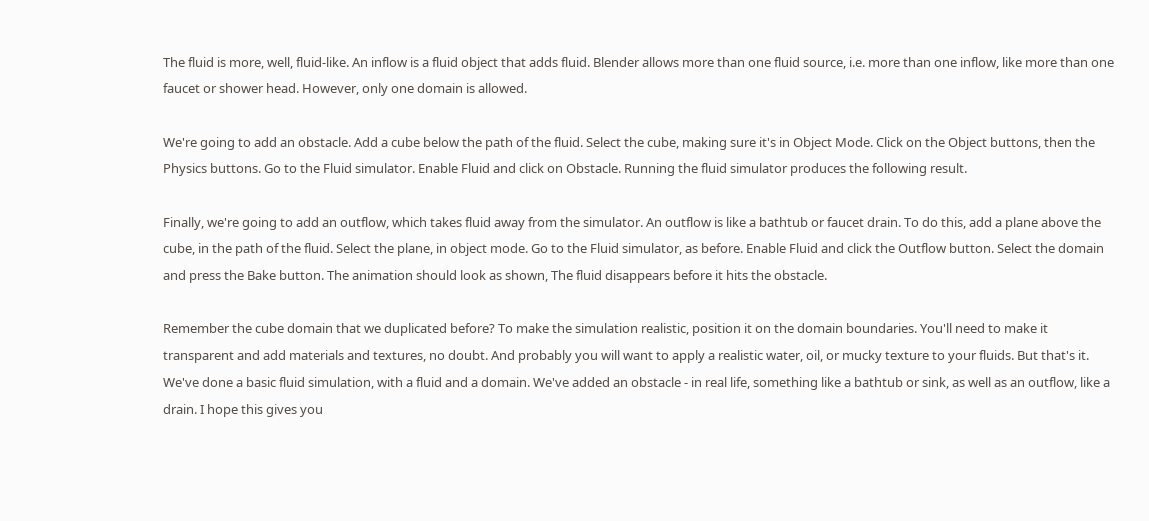The fluid is more, well, fluid-like. An inflow is a fluid object that adds fluid. Blender allows more than one fluid source, i.e. more than one inflow, like more than one faucet or shower head. However, only one domain is allowed.

We're going to add an obstacle. Add a cube below the path of the fluid. Select the cube, making sure it's in Object Mode. Click on the Object buttons, then the Physics buttons. Go to the Fluid simulator. Enable Fluid and click on Obstacle. Running the fluid simulator produces the following result.

Finally, we're going to add an outflow, which takes fluid away from the simulator. An outflow is like a bathtub or faucet drain. To do this, add a plane above the cube, in the path of the fluid. Select the plane, in object mode. Go to the Fluid simulator, as before. Enable Fluid and click the Outflow button. Select the domain and press the Bake button. The animation should look as shown, The fluid disappears before it hits the obstacle.

Remember the cube domain that we duplicated before? To make the simulation realistic, position it on the domain boundaries. You'll need to make it transparent and add materials and textures, no doubt. And probably you will want to apply a realistic water, oil, or mucky texture to your fluids. But that's it. We've done a basic fluid simulation, with a fluid and a domain. We've added an obstacle - in real life, something like a bathtub or sink, as well as an outflow, like a drain. I hope this gives you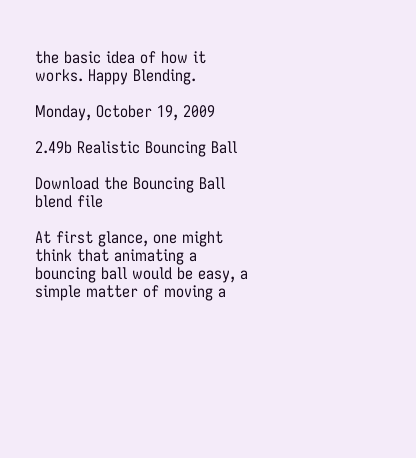the basic idea of how it works. Happy Blending.

Monday, October 19, 2009

2.49b Realistic Bouncing Ball

Download the Bouncing Ball blend file

At first glance, one might think that animating a bouncing ball would be easy, a simple matter of moving a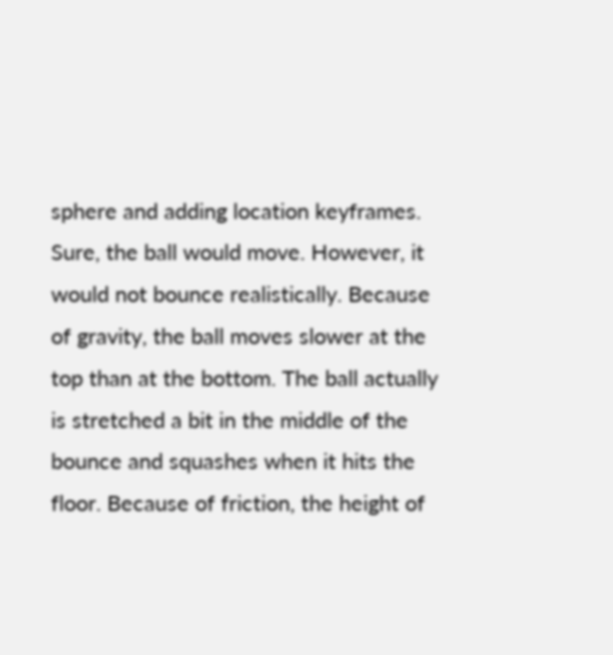sphere and adding location keyframes. Sure, the ball would move. However, it would not bounce realistically. Because of gravity, the ball moves slower at the top than at the bottom. The ball actually is stretched a bit in the middle of the bounce and squashes when it hits the floor. Because of friction, the height of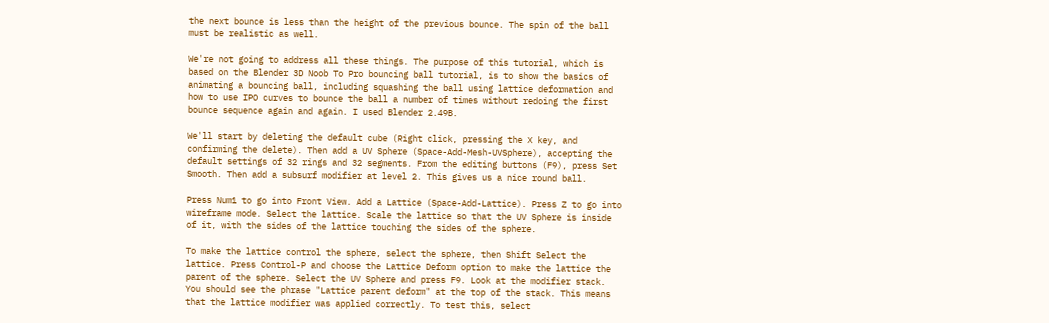the next bounce is less than the height of the previous bounce. The spin of the ball must be realistic as well.

We're not going to address all these things. The purpose of this tutorial, which is based on the Blender 3D Noob To Pro bouncing ball tutorial, is to show the basics of animating a bouncing ball, including squashing the ball using lattice deformation and how to use IPO curves to bounce the ball a number of times without redoing the first bounce sequence again and again. I used Blender 2.49B.

We'll start by deleting the default cube (Right click, pressing the X key, and confirming the delete). Then add a UV Sphere (Space-Add-Mesh-UVSphere), accepting the default settings of 32 rings and 32 segments. From the editing buttons (F9), press Set Smooth. Then add a subsurf modifier at level 2. This gives us a nice round ball.

Press Num1 to go into Front View. Add a Lattice (Space-Add-Lattice). Press Z to go into wireframe mode. Select the lattice. Scale the lattice so that the UV Sphere is inside of it, with the sides of the lattice touching the sides of the sphere.

To make the lattice control the sphere, select the sphere, then Shift Select the lattice. Press Control-P and choose the Lattice Deform option to make the lattice the parent of the sphere. Select the UV Sphere and press F9. Look at the modifier stack. You should see the phrase "Lattice parent deform" at the top of the stack. This means that the lattice modifier was applied correctly. To test this, select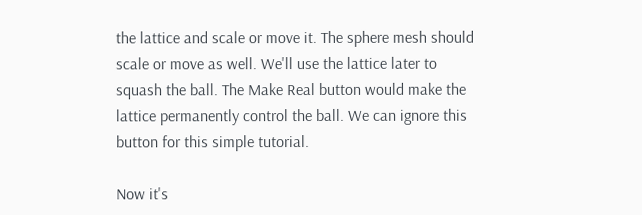the lattice and scale or move it. The sphere mesh should scale or move as well. We'll use the lattice later to squash the ball. The Make Real button would make the lattice permanently control the ball. We can ignore this button for this simple tutorial.

Now it's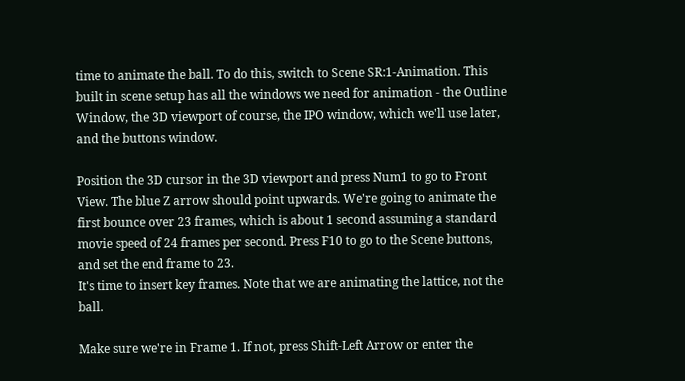time to animate the ball. To do this, switch to Scene SR:1-Animation. This built in scene setup has all the windows we need for animation - the Outline Window, the 3D viewport of course, the IPO window, which we'll use later, and the buttons window.

Position the 3D cursor in the 3D viewport and press Num1 to go to Front View. The blue Z arrow should point upwards. We're going to animate the first bounce over 23 frames, which is about 1 second assuming a standard movie speed of 24 frames per second. Press F10 to go to the Scene buttons, and set the end frame to 23.
It's time to insert key frames. Note that we are animating the lattice, not the ball.

Make sure we're in Frame 1. If not, press Shift-Left Arrow or enter the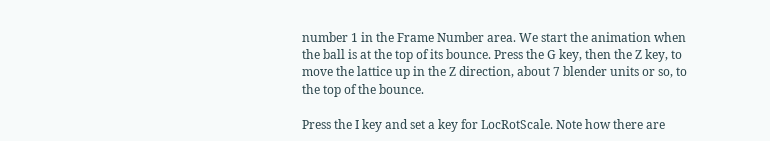number 1 in the Frame Number area. We start the animation when the ball is at the top of its bounce. Press the G key, then the Z key, to move the lattice up in the Z direction, about 7 blender units or so, to the top of the bounce.

Press the I key and set a key for LocRotScale. Note how there are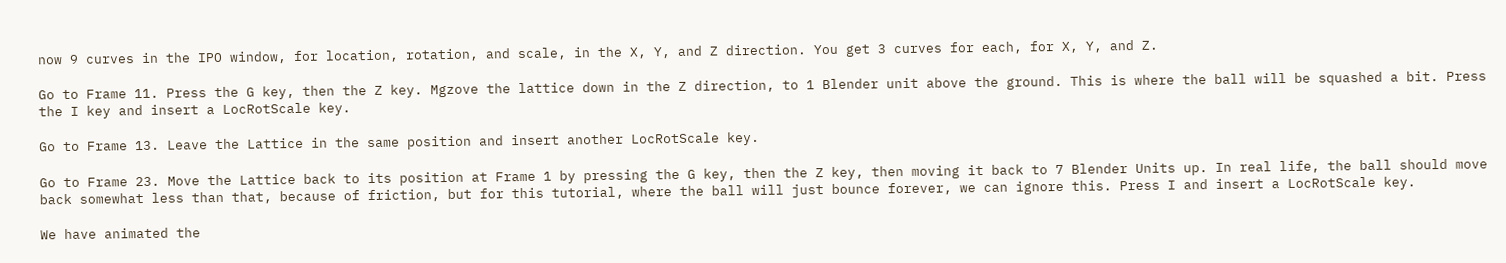now 9 curves in the IPO window, for location, rotation, and scale, in the X, Y, and Z direction. You get 3 curves for each, for X, Y, and Z.

Go to Frame 11. Press the G key, then the Z key. Mgzove the lattice down in the Z direction, to 1 Blender unit above the ground. This is where the ball will be squashed a bit. Press the I key and insert a LocRotScale key.

Go to Frame 13. Leave the Lattice in the same position and insert another LocRotScale key.

Go to Frame 23. Move the Lattice back to its position at Frame 1 by pressing the G key, then the Z key, then moving it back to 7 Blender Units up. In real life, the ball should move back somewhat less than that, because of friction, but for this tutorial, where the ball will just bounce forever, we can ignore this. Press I and insert a LocRotScale key.

We have animated the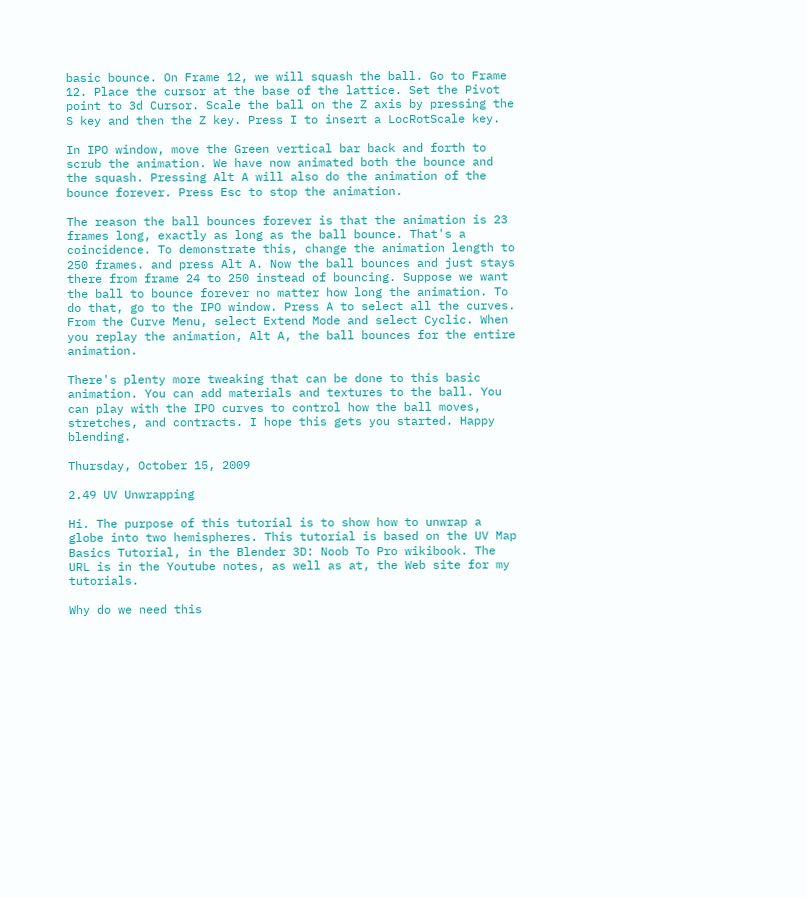basic bounce. On Frame 12, we will squash the ball. Go to Frame 12. Place the cursor at the base of the lattice. Set the Pivot point to 3d Cursor. Scale the ball on the Z axis by pressing the S key and then the Z key. Press I to insert a LocRotScale key.

In IPO window, move the Green vertical bar back and forth to scrub the animation. We have now animated both the bounce and the squash. Pressing Alt A will also do the animation of the bounce forever. Press Esc to stop the animation.

The reason the ball bounces forever is that the animation is 23 frames long, exactly as long as the ball bounce. That's a coincidence. To demonstrate this, change the animation length to 250 frames. and press Alt A. Now the ball bounces and just stays there from frame 24 to 250 instead of bouncing. Suppose we want the ball to bounce forever no matter how long the animation. To do that, go to the IPO window. Press A to select all the curves. From the Curve Menu, select Extend Mode and select Cyclic. When you replay the animation, Alt A, the ball bounces for the entire animation.

There's plenty more tweaking that can be done to this basic animation. You can add materials and textures to the ball. You can play with the IPO curves to control how the ball moves, stretches, and contracts. I hope this gets you started. Happy blending.

Thursday, October 15, 2009

2.49 UV Unwrapping

Hi. The purpose of this tutorial is to show how to unwrap a globe into two hemispheres. This tutorial is based on the UV Map Basics Tutorial, in the Blender 3D: Noob To Pro wikibook. The URL is in the Youtube notes, as well as at, the Web site for my tutorials.

Why do we need this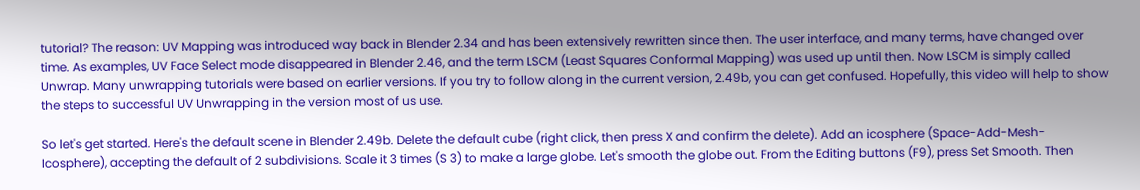tutorial? The reason: UV Mapping was introduced way back in Blender 2.34 and has been extensively rewritten since then. The user interface, and many terms, have changed over time. As examples, UV Face Select mode disappeared in Blender 2.46, and the term LSCM (Least Squares Conformal Mapping) was used up until then. Now LSCM is simply called Unwrap. Many unwrapping tutorials were based on earlier versions. If you try to follow along in the current version, 2.49b, you can get confused. Hopefully, this video will help to show the steps to successful UV Unwrapping in the version most of us use.

So let's get started. Here's the default scene in Blender 2.49b. Delete the default cube (right click, then press X and confirm the delete). Add an icosphere (Space-Add-Mesh-Icosphere), accepting the default of 2 subdivisions. Scale it 3 times (S 3) to make a large globe. Let's smooth the globe out. From the Editing buttons (F9), press Set Smooth. Then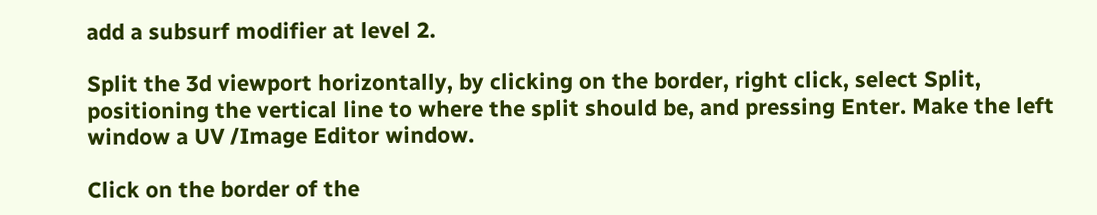add a subsurf modifier at level 2.

Split the 3d viewport horizontally, by clicking on the border, right click, select Split, positioning the vertical line to where the split should be, and pressing Enter. Make the left window a UV /Image Editor window.

Click on the border of the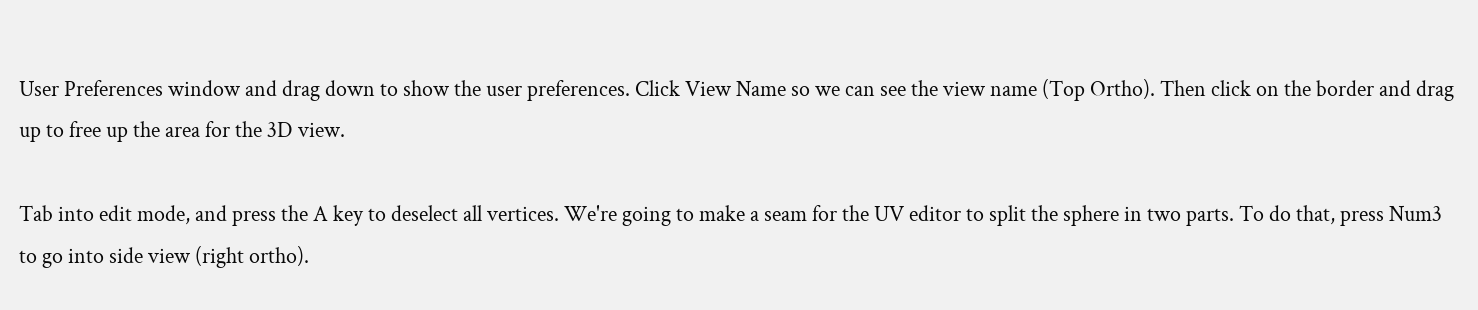User Preferences window and drag down to show the user preferences. Click View Name so we can see the view name (Top Ortho). Then click on the border and drag up to free up the area for the 3D view.

Tab into edit mode, and press the A key to deselect all vertices. We're going to make a seam for the UV editor to split the sphere in two parts. To do that, press Num3 to go into side view (right ortho).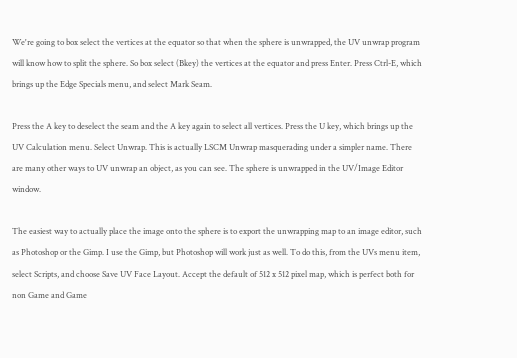We're going to box select the vertices at the equator so that when the sphere is unwrapped, the UV unwrap program will know how to split the sphere. So box select (Bkey) the vertices at the equator and press Enter. Press Ctrl-E, which brings up the Edge Specials menu, and select Mark Seam.

Press the A key to deselect the seam and the A key again to select all vertices. Press the U key, which brings up the UV Calculation menu. Select Unwrap. This is actually LSCM Unwrap masquerading under a simpler name. There are many other ways to UV unwrap an object, as you can see. The sphere is unwrapped in the UV/Image Editor window.

The easiest way to actually place the image onto the sphere is to export the unwrapping map to an image editor, such as Photoshop or the Gimp. I use the Gimp, but Photoshop will work just as well. To do this, from the UVs menu item, select Scripts, and choose Save UV Face Layout. Accept the default of 512 x 512 pixel map, which is perfect both for non Game and Game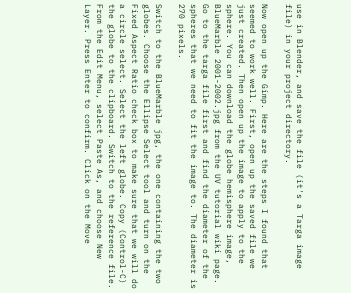use in Blender, and save the file (it's a Targa image file) in your project directory.

Now open up the Gimp. Here are the steps I found that seemed to work well. First, open up the saved file we just created. Then open up the image to apply to the sphere. You can download the globe hemisphere image, BlueMarble 2001-2002.jpg from the UV tutorial wiki page. Go to the targa file first and find the diameter of the spheres that we need to fit the image to. The diameter is 270 pixels.

Switch to the BlueMarble jpg, the one containing the two globes. Choose the Ellipse Select tool and turn on the Fixed Aspect Ratio check box to make sure that we will do a circle select. Select the left globe. Copy (Control-C) the globe to the clipboard. Switch to the reference file. From the Edit Menu, select Paste As, and choose New Layer. Press Enter to confirm. Click on the Move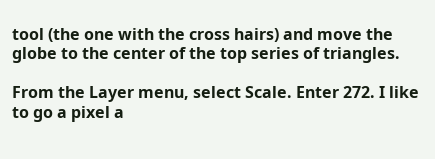tool (the one with the cross hairs) and move the globe to the center of the top series of triangles.

From the Layer menu, select Scale. Enter 272. I like to go a pixel a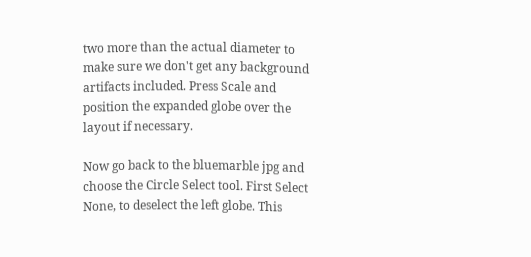two more than the actual diameter to make sure we don't get any background artifacts included. Press Scale and position the expanded globe over the layout if necessary.

Now go back to the bluemarble jpg and choose the Circle Select tool. First Select None, to deselect the left globe. This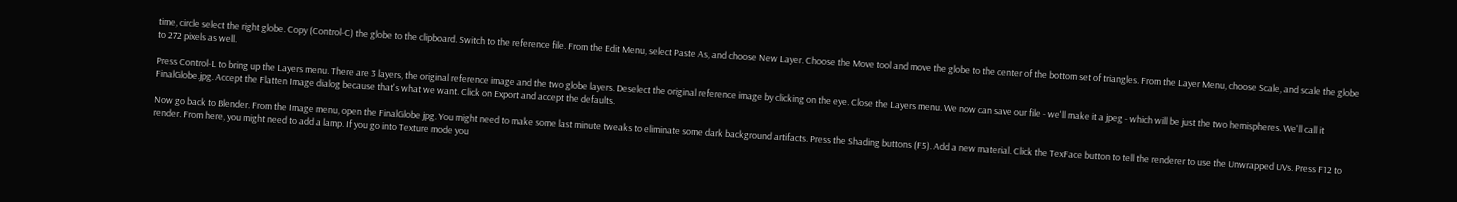time, circle select the right globe. Copy (Control-C) the globe to the clipboard. Switch to the reference file. From the Edit Menu, select Paste As, and choose New Layer. Choose the Move tool and move the globe to the center of the bottom set of triangles. From the Layer Menu, choose Scale, and scale the globe to 272 pixels as well.

Press Control-L to bring up the Layers menu. There are 3 layers, the original reference image and the two globe layers. Deselect the original reference image by clicking on the eye. Close the Layers menu. We now can save our file - we'll make it a jpeg - which will be just the two hemispheres. We'll call it FinalGlobe.jpg. Accept the Flatten Image dialog because that's what we want. Click on Export and accept the defaults.

Now go back to Blender. From the Image menu, open the FinalGlobe jpg. You might need to make some last minute tweaks to eliminate some dark background artifacts. Press the Shading buttons (F5). Add a new material. Click the TexFace button to tell the renderer to use the Unwrapped UVs. Press F12 to render. From here, you might need to add a lamp. If you go into Texture mode you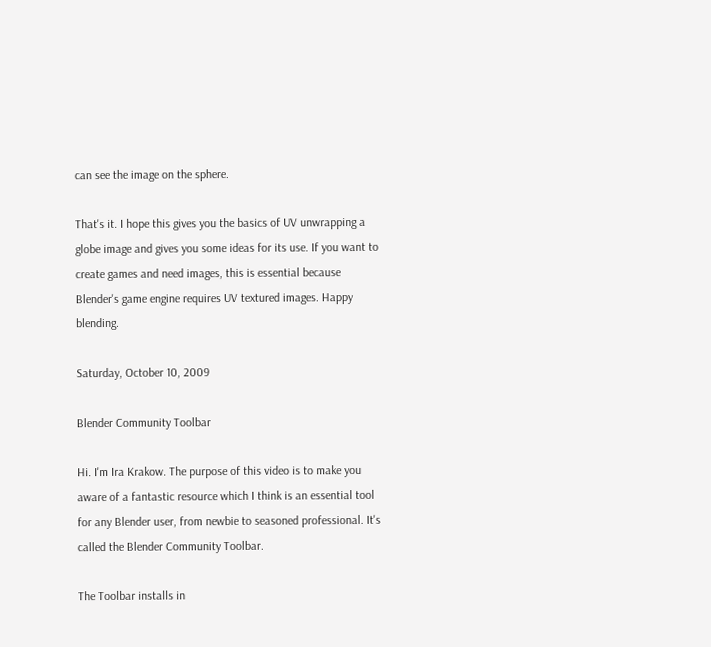can see the image on the sphere.

That's it. I hope this gives you the basics of UV unwrapping a globe image and gives you some ideas for its use. If you want to create games and need images, this is essential because Blender's game engine requires UV textured images. Happy blending.

Saturday, October 10, 2009

Blender Community Toolbar

Hi. I'm Ira Krakow. The purpose of this video is to make you aware of a fantastic resource which I think is an essential tool for any Blender user, from newbie to seasoned professional. It's called the Blender Community Toolbar.

The Toolbar installs in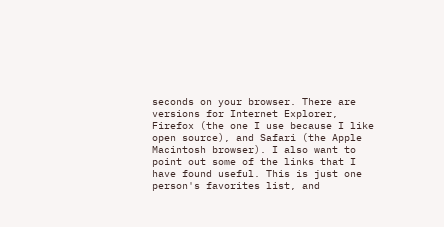seconds on your browser. There are versions for Internet Explorer, Firefox (the one I use because I like open source), and Safari (the Apple Macintosh browser). I also want to point out some of the links that I have found useful. This is just one person's favorites list, and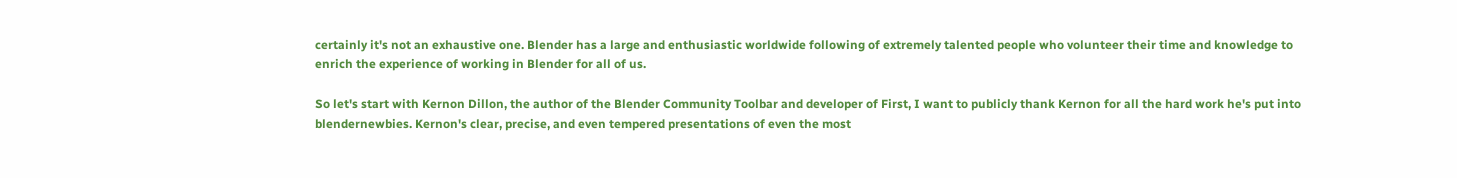certainly it's not an exhaustive one. Blender has a large and enthusiastic worldwide following of extremely talented people who volunteer their time and knowledge to enrich the experience of working in Blender for all of us.

So let's start with Kernon Dillon, the author of the Blender Community Toolbar and developer of First, I want to publicly thank Kernon for all the hard work he's put into blendernewbies. Kernon's clear, precise, and even tempered presentations of even the most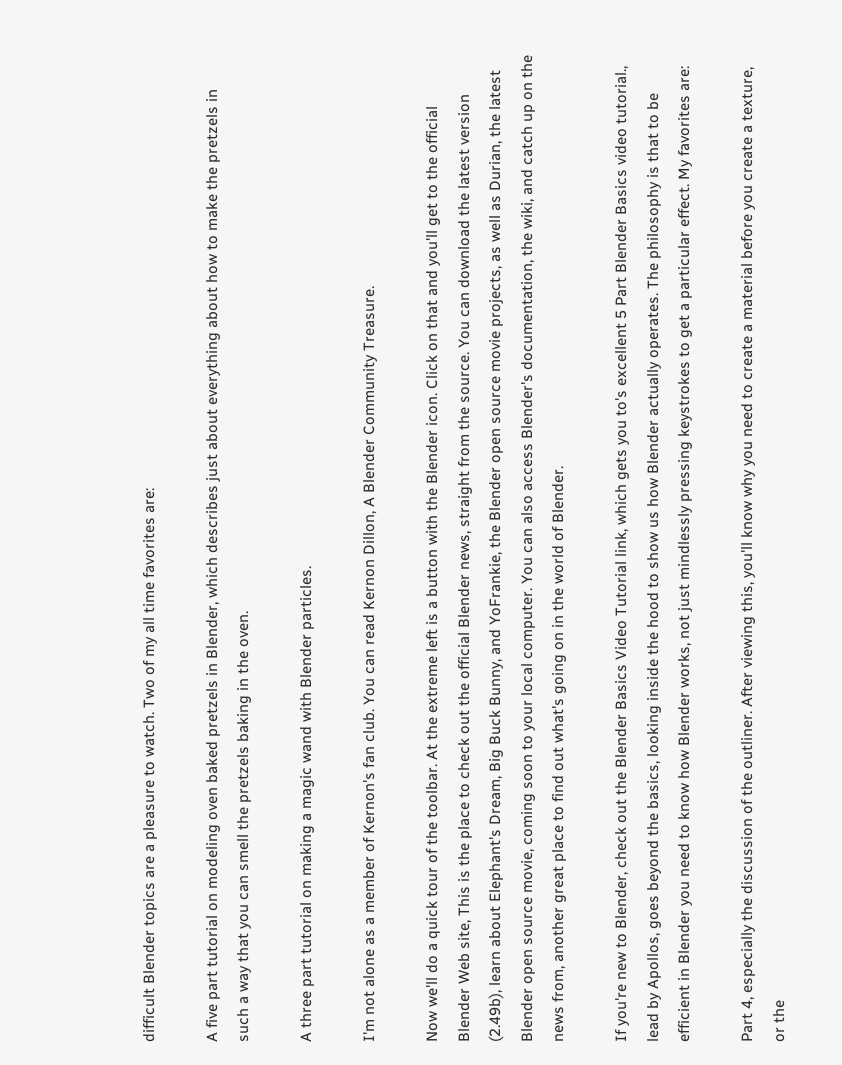difficult Blender topics are a pleasure to watch. Two of my all time favorites are:

A five part tutorial on modeling oven baked pretzels in Blender, which describes just about everything about how to make the pretzels in such a way that you can smell the pretzels baking in the oven.

A three part tutorial on making a magic wand with Blender particles.

I'm not alone as a member of Kernon's fan club. You can read Kernon Dillon, A Blender Community Treasure.

Now we'll do a quick tour of the toolbar. At the extreme left is a button with the Blender icon. Click on that and you'll get to the official Blender Web site, This is the place to check out the official Blender news, straight from the source. You can download the latest version (2.49b), learn about Elephant's Dream, Big Buck Bunny, and YoFrankie, the Blender open source movie projects, as well as Durian, the latest Blender open source movie, coming soon to your local computer. You can also access Blender's documentation, the wiki, and catch up on the news from, another great place to find out what's going on in the world of Blender.

If you're new to Blender, check out the Blender Basics Video Tutorial link, which gets you to's excellent 5 Part Blender Basics video tutorial., lead by Apollos, goes beyond the basics, looking inside the hood to show us how Blender actually operates. The philosophy is that to be efficient in Blender you need to know how Blender works, not just mindlessly pressing keystrokes to get a particular effect. My favorites are:

Part 4, especially the discussion of the outliner. After viewing this, you'll know why you need to create a material before you create a texture, or the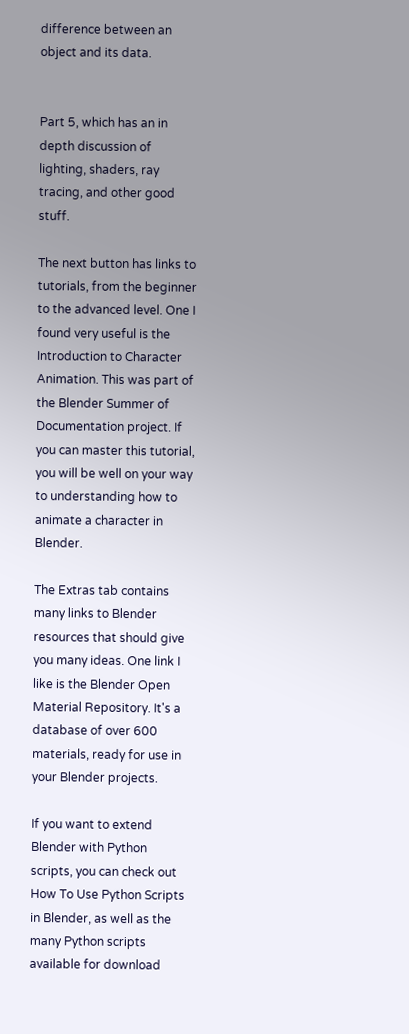difference between an object and its data.


Part 5, which has an in depth discussion of lighting, shaders, ray tracing, and other good stuff.

The next button has links to tutorials, from the beginner to the advanced level. One I found very useful is the Introduction to Character Animation. This was part of the Blender Summer of Documentation project. If you can master this tutorial, you will be well on your way to understanding how to animate a character in Blender.

The Extras tab contains many links to Blender resources that should give you many ideas. One link I like is the Blender Open Material Repository. It's a database of over 600 materials, ready for use in your Blender projects.

If you want to extend Blender with Python scripts, you can check out How To Use Python Scripts in Blender, as well as the many Python scripts available for download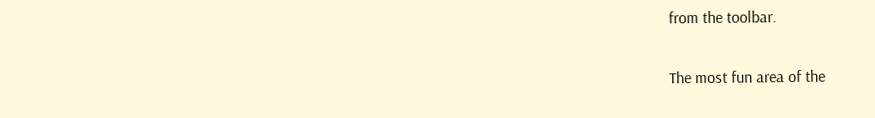from the toolbar.

The most fun area of the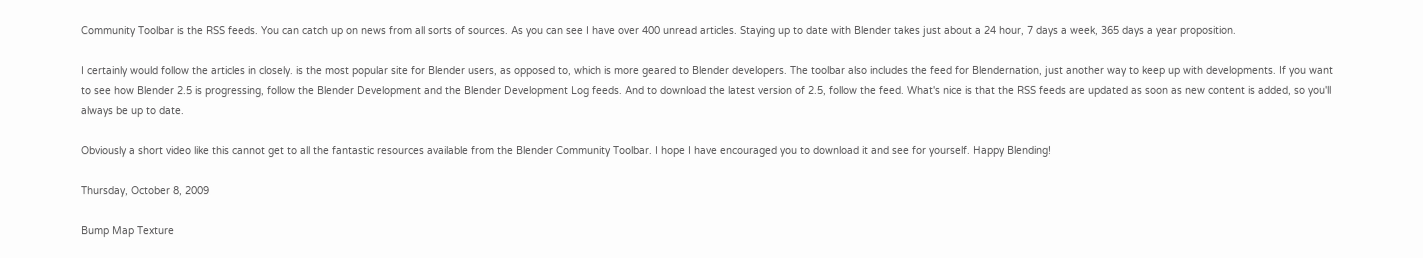Community Toolbar is the RSS feeds. You can catch up on news from all sorts of sources. As you can see I have over 400 unread articles. Staying up to date with Blender takes just about a 24 hour, 7 days a week, 365 days a year proposition.

I certainly would follow the articles in closely. is the most popular site for Blender users, as opposed to, which is more geared to Blender developers. The toolbar also includes the feed for Blendernation, just another way to keep up with developments. If you want to see how Blender 2.5 is progressing, follow the Blender Development and the Blender Development Log feeds. And to download the latest version of 2.5, follow the feed. What's nice is that the RSS feeds are updated as soon as new content is added, so you'll always be up to date.

Obviously a short video like this cannot get to all the fantastic resources available from the Blender Community Toolbar. I hope I have encouraged you to download it and see for yourself. Happy Blending!

Thursday, October 8, 2009

Bump Map Texture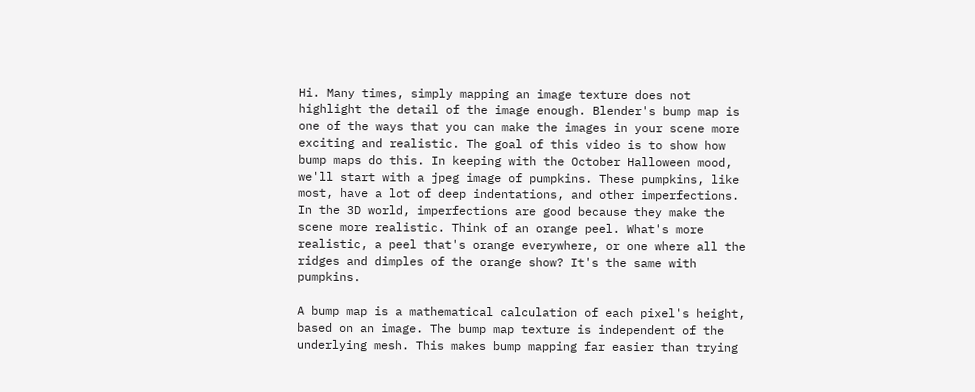Hi. Many times, simply mapping an image texture does not highlight the detail of the image enough. Blender's bump map is one of the ways that you can make the images in your scene more exciting and realistic. The goal of this video is to show how bump maps do this. In keeping with the October Halloween mood, we'll start with a jpeg image of pumpkins. These pumpkins, like most, have a lot of deep indentations, and other imperfections. In the 3D world, imperfections are good because they make the scene more realistic. Think of an orange peel. What's more realistic, a peel that's orange everywhere, or one where all the ridges and dimples of the orange show? It's the same with pumpkins.

A bump map is a mathematical calculation of each pixel's height, based on an image. The bump map texture is independent of the underlying mesh. This makes bump mapping far easier than trying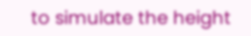to simulate the height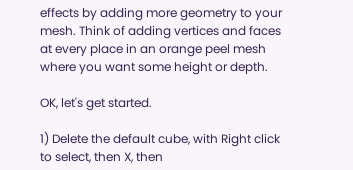effects by adding more geometry to your mesh. Think of adding vertices and faces at every place in an orange peel mesh where you want some height or depth.

OK, let's get started.

1) Delete the default cube, with Right click to select, then X, then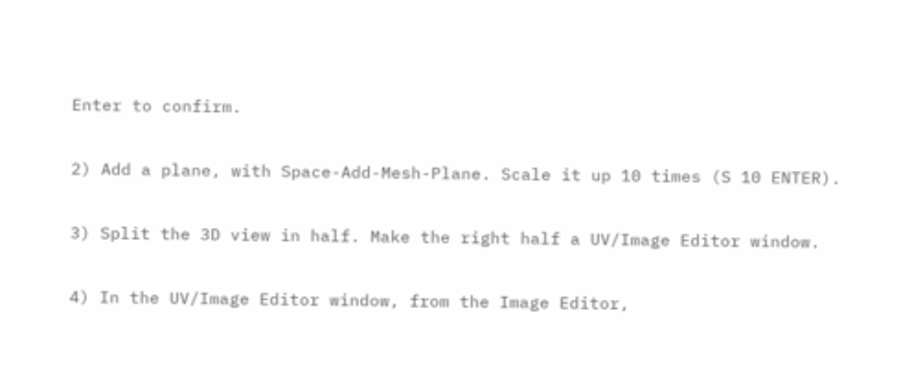Enter to confirm.

2) Add a plane, with Space-Add-Mesh-Plane. Scale it up 10 times (S 10 ENTER).

3) Split the 3D view in half. Make the right half a UV/Image Editor window.

4) In the UV/Image Editor window, from the Image Editor,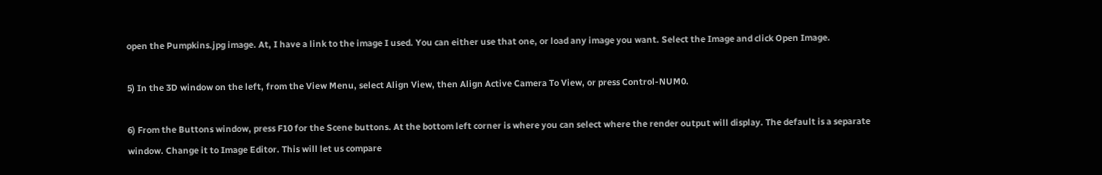open the Pumpkins.jpg image. At, I have a link to the image I used. You can either use that one, or load any image you want. Select the Image and click Open Image.

5) In the 3D window on the left, from the View Menu, select Align View, then Align Active Camera To View, or press Control-NUM0.

6) From the Buttons window, press F10 for the Scene buttons. At the bottom left corner is where you can select where the render output will display. The default is a separate window. Change it to Image Editor. This will let us compare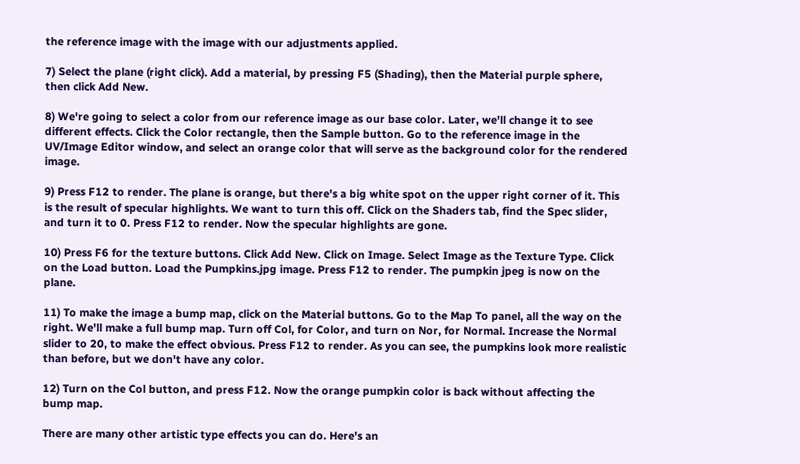the reference image with the image with our adjustments applied.

7) Select the plane (right click). Add a material, by pressing F5 (Shading), then the Material purple sphere, then click Add New.

8) We're going to select a color from our reference image as our base color. Later, we'll change it to see different effects. Click the Color rectangle, then the Sample button. Go to the reference image in the UV/Image Editor window, and select an orange color that will serve as the background color for the rendered image.

9) Press F12 to render. The plane is orange, but there's a big white spot on the upper right corner of it. This is the result of specular highlights. We want to turn this off. Click on the Shaders tab, find the Spec slider, and turn it to 0. Press F12 to render. Now the specular highlights are gone.

10) Press F6 for the texture buttons. Click Add New. Click on Image. Select Image as the Texture Type. Click on the Load button. Load the Pumpkins.jpg image. Press F12 to render. The pumpkin jpeg is now on the plane.

11) To make the image a bump map, click on the Material buttons. Go to the Map To panel, all the way on the right. We'll make a full bump map. Turn off Col, for Color, and turn on Nor, for Normal. Increase the Normal slider to 20, to make the effect obvious. Press F12 to render. As you can see, the pumpkins look more realistic than before, but we don't have any color.

12) Turn on the Col button, and press F12. Now the orange pumpkin color is back without affecting the bump map.

There are many other artistic type effects you can do. Here's an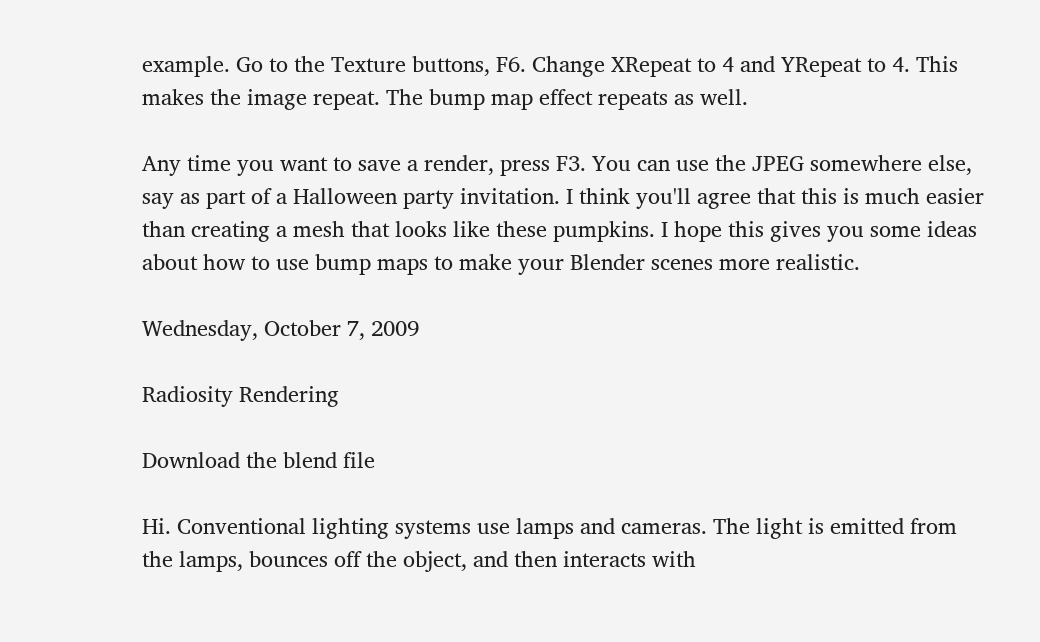example. Go to the Texture buttons, F6. Change XRepeat to 4 and YRepeat to 4. This makes the image repeat. The bump map effect repeats as well.

Any time you want to save a render, press F3. You can use the JPEG somewhere else, say as part of a Halloween party invitation. I think you'll agree that this is much easier than creating a mesh that looks like these pumpkins. I hope this gives you some ideas about how to use bump maps to make your Blender scenes more realistic.

Wednesday, October 7, 2009

Radiosity Rendering

Download the blend file

Hi. Conventional lighting systems use lamps and cameras. The light is emitted from the lamps, bounces off the object, and then interacts with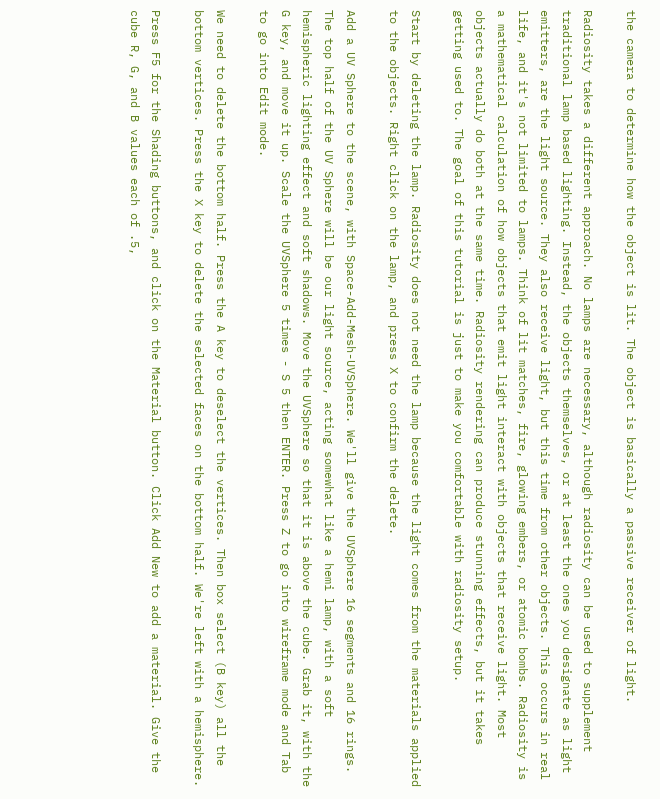the camera to determine how the object is lit. The object is basically a passive receiver of light.

Radiosity takes a different approach. No lamps are necessary, although radiosity can be used to supplement traditional lamp based lighting. Instead, the objects themselves, or at least the ones you designate as light emitters, are the light source. They also receive light, but this time from other objects. This occurs in real life, and it's not limited to lamps. Think of lit matches, fire, glowing embers, or atomic bombs. Radiosity is a mathematical calculation of how objects that emit light interact with objects that receive light. Most objects actually do both at the same time. Radiosity rendering can produce stunning effects, but it takes getting used to. The goal of this tutorial is just to make you comfortable with radiosity setup.

Start by deleting the lamp. Radiosity does not need the lamp because the light comes from the materials applied to the objects. Right click on the lamp, and press X to confirm the delete.

Add a UV Sphere to the scene, with Space-Add-Mesh-UVSphere. We'll give the UVSphere 16 segments and 16 rings. The top half of the UV Sphere will be our light source, acting somewhat like a hemi lamp, with a soft hemispheric lighting effect and soft shadows. Move the UVSphere so that it is above the cube. Grab it, with the G key, and move it up. Scale the UVSphere 5 times - S 5 then ENTER. Press Z to go into wireframe mode and Tab to go into Edit mode.

We need to delete the bottom half. Press the A key to deselect the vertices. Then box select (B key) all the bottom vertices. Press the X key to delete the selected faces on the bottom half. We're left with a hemisphere.

Press F5 for the Shading buttons, and click on the Material button. Click Add New to add a material. Give the cube R, G, and B values each of .5,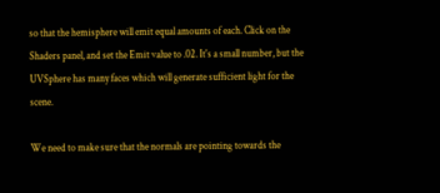so that the hemisphere will emit equal amounts of each. Click on the Shaders panel, and set the Emit value to .02. It's a small number, but the UVSphere has many faces which will generate sufficient light for the scene.

We need to make sure that the normals are pointing towards the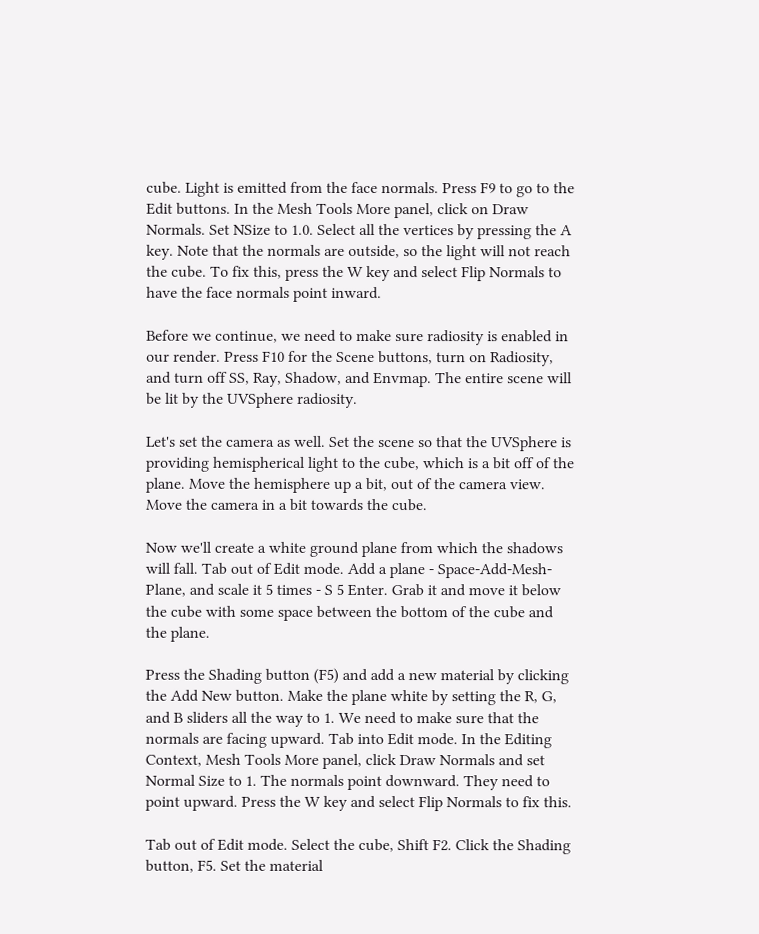cube. Light is emitted from the face normals. Press F9 to go to the Edit buttons. In the Mesh Tools More panel, click on Draw Normals. Set NSize to 1.0. Select all the vertices by pressing the A key. Note that the normals are outside, so the light will not reach the cube. To fix this, press the W key and select Flip Normals to have the face normals point inward.

Before we continue, we need to make sure radiosity is enabled in our render. Press F10 for the Scene buttons, turn on Radiosity, and turn off SS, Ray, Shadow, and Envmap. The entire scene will be lit by the UVSphere radiosity.

Let's set the camera as well. Set the scene so that the UVSphere is providing hemispherical light to the cube, which is a bit off of the plane. Move the hemisphere up a bit, out of the camera view. Move the camera in a bit towards the cube.

Now we'll create a white ground plane from which the shadows will fall. Tab out of Edit mode. Add a plane - Space-Add-Mesh-Plane, and scale it 5 times - S 5 Enter. Grab it and move it below the cube with some space between the bottom of the cube and the plane.

Press the Shading button (F5) and add a new material by clicking the Add New button. Make the plane white by setting the R, G, and B sliders all the way to 1. We need to make sure that the normals are facing upward. Tab into Edit mode. In the Editing Context, Mesh Tools More panel, click Draw Normals and set Normal Size to 1. The normals point downward. They need to point upward. Press the W key and select Flip Normals to fix this.

Tab out of Edit mode. Select the cube, Shift F2. Click the Shading button, F5. Set the material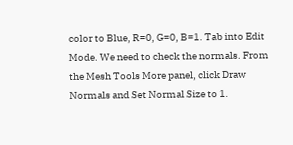color to Blue, R=0, G=0, B=1. Tab into Edit Mode. We need to check the normals. From the Mesh Tools More panel, click Draw Normals and Set Normal Size to 1.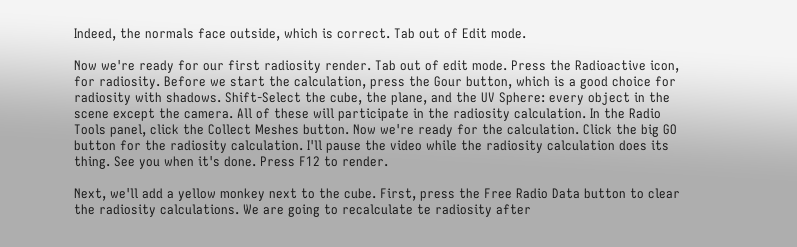Indeed, the normals face outside, which is correct. Tab out of Edit mode.

Now we're ready for our first radiosity render. Tab out of edit mode. Press the Radioactive icon, for radiosity. Before we start the calculation, press the Gour button, which is a good choice for radiosity with shadows. Shift-Select the cube, the plane, and the UV Sphere: every object in the scene except the camera. All of these will participate in the radiosity calculation. In the Radio Tools panel, click the Collect Meshes button. Now we're ready for the calculation. Click the big GO button for the radiosity calculation. I'll pause the video while the radiosity calculation does its thing. See you when it's done. Press F12 to render.

Next, we'll add a yellow monkey next to the cube. First, press the Free Radio Data button to clear the radiosity calculations. We are going to recalculate te radiosity after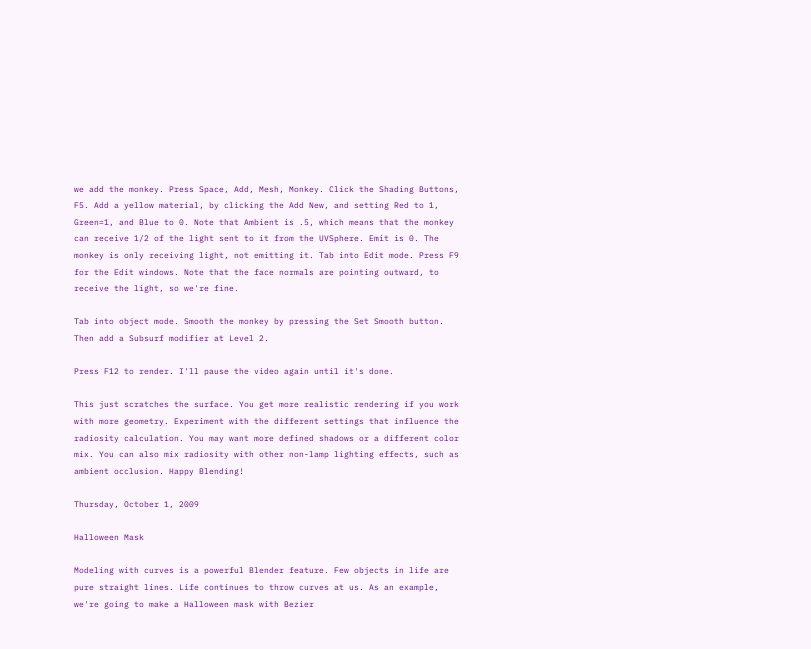we add the monkey. Press Space, Add, Mesh, Monkey. Click the Shading Buttons, F5. Add a yellow material, by clicking the Add New, and setting Red to 1, Green=1, and Blue to 0. Note that Ambient is .5, which means that the monkey can receive 1/2 of the light sent to it from the UVSphere. Emit is 0. The monkey is only receiving light, not emitting it. Tab into Edit mode. Press F9 for the Edit windows. Note that the face normals are pointing outward, to receive the light, so we're fine.

Tab into object mode. Smooth the monkey by pressing the Set Smooth button. Then add a Subsurf modifier at Level 2.

Press F12 to render. I'll pause the video again until it's done.

This just scratches the surface. You get more realistic rendering if you work with more geometry. Experiment with the different settings that influence the radiosity calculation. You may want more defined shadows or a different color mix. You can also mix radiosity with other non-lamp lighting effects, such as ambient occlusion. Happy Blending!

Thursday, October 1, 2009

Halloween Mask

Modeling with curves is a powerful Blender feature. Few objects in life are pure straight lines. Life continues to throw curves at us. As an example, we're going to make a Halloween mask with Bezier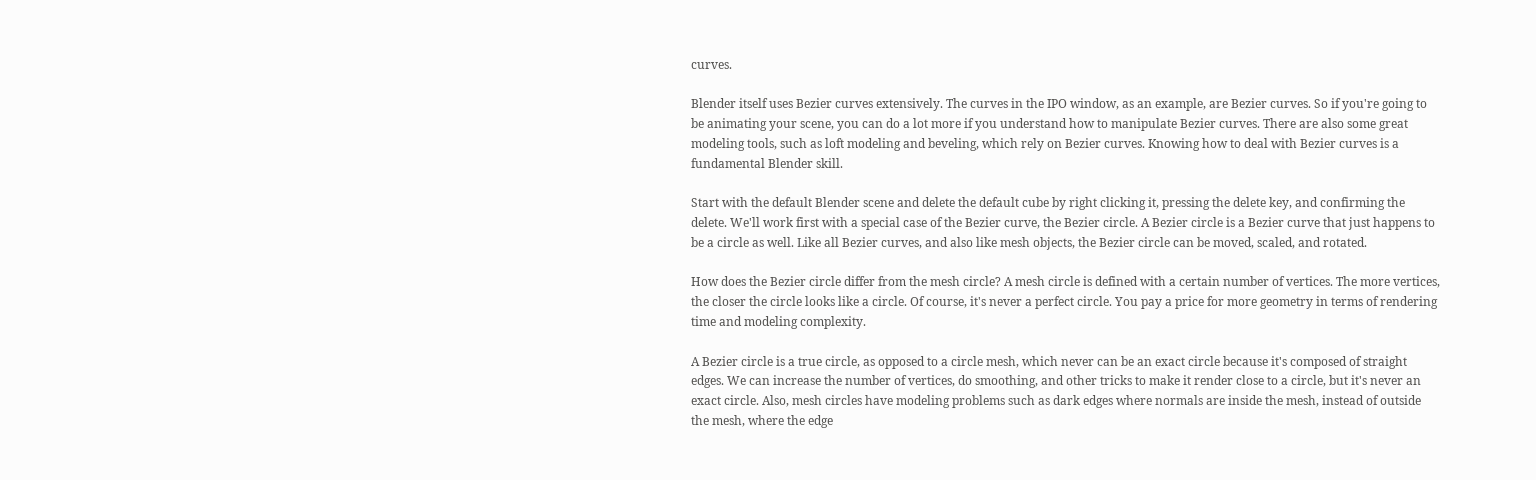curves.

Blender itself uses Bezier curves extensively. The curves in the IPO window, as an example, are Bezier curves. So if you're going to be animating your scene, you can do a lot more if you understand how to manipulate Bezier curves. There are also some great modeling tools, such as loft modeling and beveling, which rely on Bezier curves. Knowing how to deal with Bezier curves is a fundamental Blender skill.

Start with the default Blender scene and delete the default cube by right clicking it, pressing the delete key, and confirming the delete. We'll work first with a special case of the Bezier curve, the Bezier circle. A Bezier circle is a Bezier curve that just happens to be a circle as well. Like all Bezier curves, and also like mesh objects, the Bezier circle can be moved, scaled, and rotated.

How does the Bezier circle differ from the mesh circle? A mesh circle is defined with a certain number of vertices. The more vertices, the closer the circle looks like a circle. Of course, it's never a perfect circle. You pay a price for more geometry in terms of rendering time and modeling complexity.

A Bezier circle is a true circle, as opposed to a circle mesh, which never can be an exact circle because it's composed of straight edges. We can increase the number of vertices, do smoothing, and other tricks to make it render close to a circle, but it's never an exact circle. Also, mesh circles have modeling problems such as dark edges where normals are inside the mesh, instead of outside the mesh, where the edge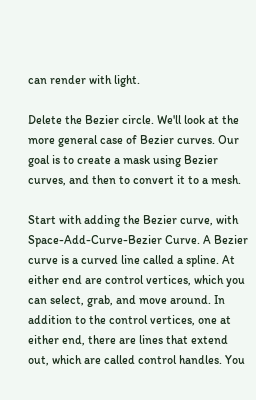can render with light.

Delete the Bezier circle. We'll look at the more general case of Bezier curves. Our goal is to create a mask using Bezier curves, and then to convert it to a mesh.

Start with adding the Bezier curve, with Space-Add-Curve-Bezier Curve. A Bezier curve is a curved line called a spline. At either end are control vertices, which you can select, grab, and move around. In addition to the control vertices, one at either end, there are lines that extend out, which are called control handles. You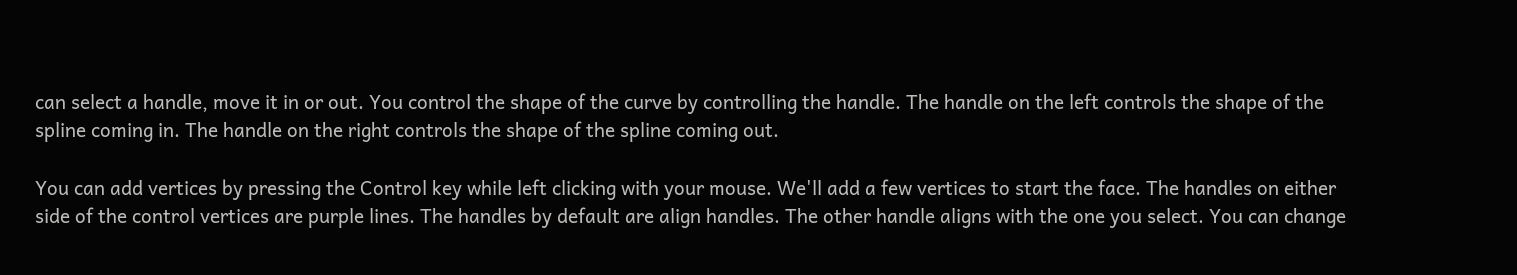can select a handle, move it in or out. You control the shape of the curve by controlling the handle. The handle on the left controls the shape of the spline coming in. The handle on the right controls the shape of the spline coming out.

You can add vertices by pressing the Control key while left clicking with your mouse. We'll add a few vertices to start the face. The handles on either side of the control vertices are purple lines. The handles by default are align handles. The other handle aligns with the one you select. You can change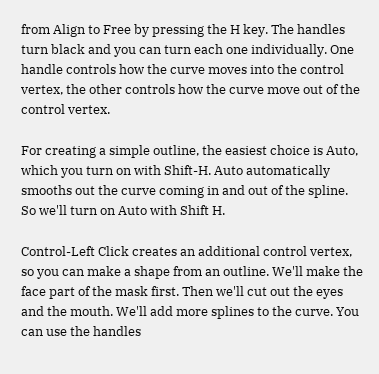from Align to Free by pressing the H key. The handles turn black and you can turn each one individually. One handle controls how the curve moves into the control vertex, the other controls how the curve move out of the control vertex.

For creating a simple outline, the easiest choice is Auto, which you turn on with Shift-H. Auto automatically smooths out the curve coming in and out of the spline. So we'll turn on Auto with Shift H.

Control-Left Click creates an additional control vertex, so you can make a shape from an outline. We'll make the face part of the mask first. Then we'll cut out the eyes and the mouth. We'll add more splines to the curve. You can use the handles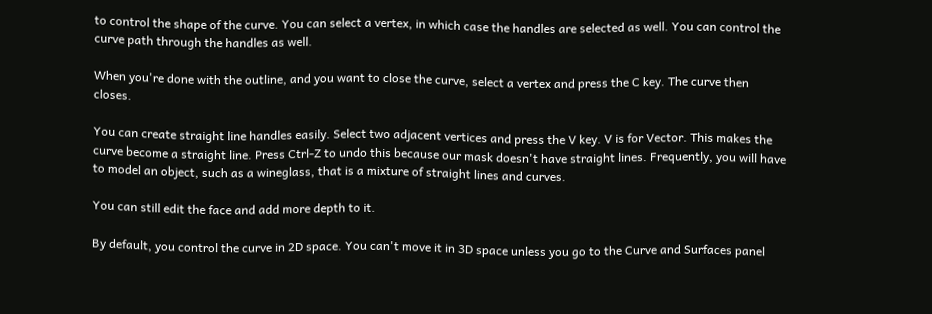to control the shape of the curve. You can select a vertex, in which case the handles are selected as well. You can control the curve path through the handles as well.

When you're done with the outline, and you want to close the curve, select a vertex and press the C key. The curve then closes.

You can create straight line handles easily. Select two adjacent vertices and press the V key. V is for Vector. This makes the curve become a straight line. Press Ctrl-Z to undo this because our mask doesn't have straight lines. Frequently, you will have to model an object, such as a wineglass, that is a mixture of straight lines and curves.

You can still edit the face and add more depth to it.

By default, you control the curve in 2D space. You can't move it in 3D space unless you go to the Curve and Surfaces panel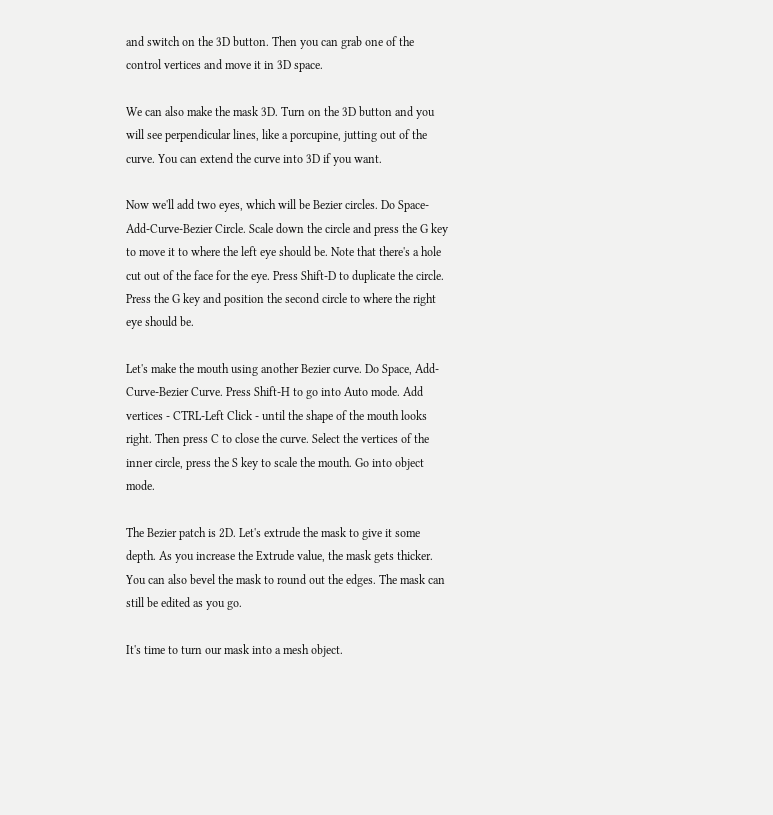and switch on the 3D button. Then you can grab one of the control vertices and move it in 3D space.

We can also make the mask 3D. Turn on the 3D button and you will see perpendicular lines, like a porcupine, jutting out of the curve. You can extend the curve into 3D if you want.

Now we'll add two eyes, which will be Bezier circles. Do Space-Add-Curve-Bezier Circle. Scale down the circle and press the G key to move it to where the left eye should be. Note that there's a hole cut out of the face for the eye. Press Shift-D to duplicate the circle. Press the G key and position the second circle to where the right eye should be.

Let's make the mouth using another Bezier curve. Do Space, Add-Curve-Bezier Curve. Press Shift-H to go into Auto mode. Add vertices - CTRL-Left Click - until the shape of the mouth looks right. Then press C to close the curve. Select the vertices of the inner circle, press the S key to scale the mouth. Go into object mode.

The Bezier patch is 2D. Let's extrude the mask to give it some depth. As you increase the Extrude value, the mask gets thicker. You can also bevel the mask to round out the edges. The mask can still be edited as you go.

It's time to turn our mask into a mesh object.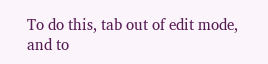To do this, tab out of edit mode, and to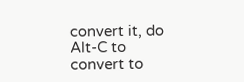convert it, do Alt-C to convert to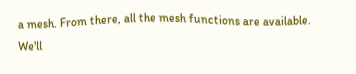a mesh. From there, all the mesh functions are available. We'll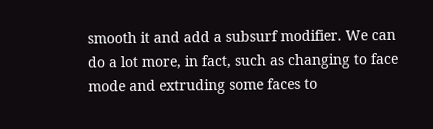smooth it and add a subsurf modifier. We can do a lot more, in fact, such as changing to face mode and extruding some faces to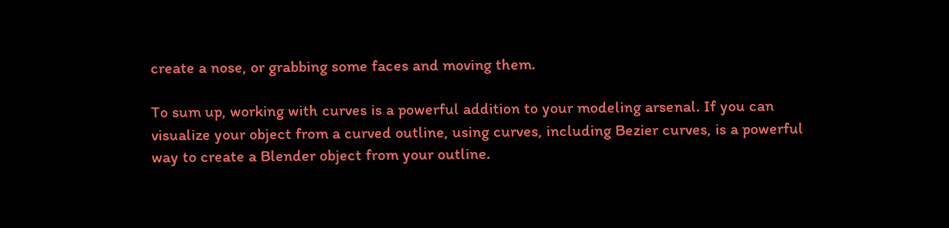create a nose, or grabbing some faces and moving them.

To sum up, working with curves is a powerful addition to your modeling arsenal. If you can visualize your object from a curved outline, using curves, including Bezier curves, is a powerful way to create a Blender object from your outline.